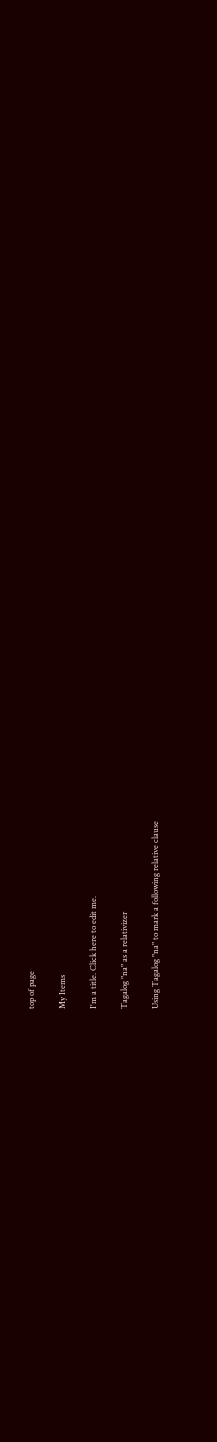top of page

My Items

I'm a title. Click here to edit me.

Tagalog "na" as a relativizer

Using Tagalog "na" to mark a following relative clause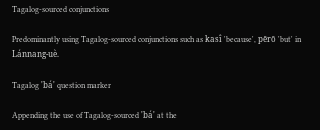Tagalog-sourced conjunctions

Predominantly using Tagalog-sourced conjunctions such as kasî 'because', pērō 'but' in Lánnang-uè.

Tagalog 'bá' question marker

Appending the use of Tagalog-sourced 'bá' at the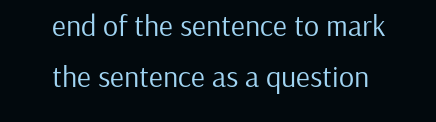end of the sentence to mark the sentence as a question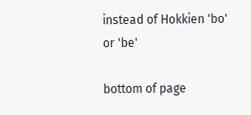instead of Hokkien 'bo' or 'be'

bottom of page